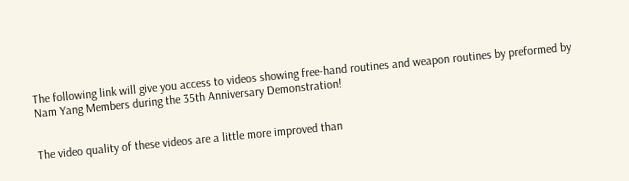The following link will give you access to videos showing free-hand routines and weapon routines by preformed by Nam Yang Members during the 35th Anniversary Demonstration!


The video quality of these videos are a little more improved than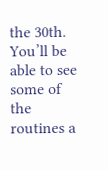the 30th.  You’ll be able to see some of the routines a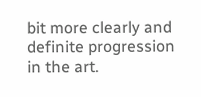bit more clearly and definite progression in the art.